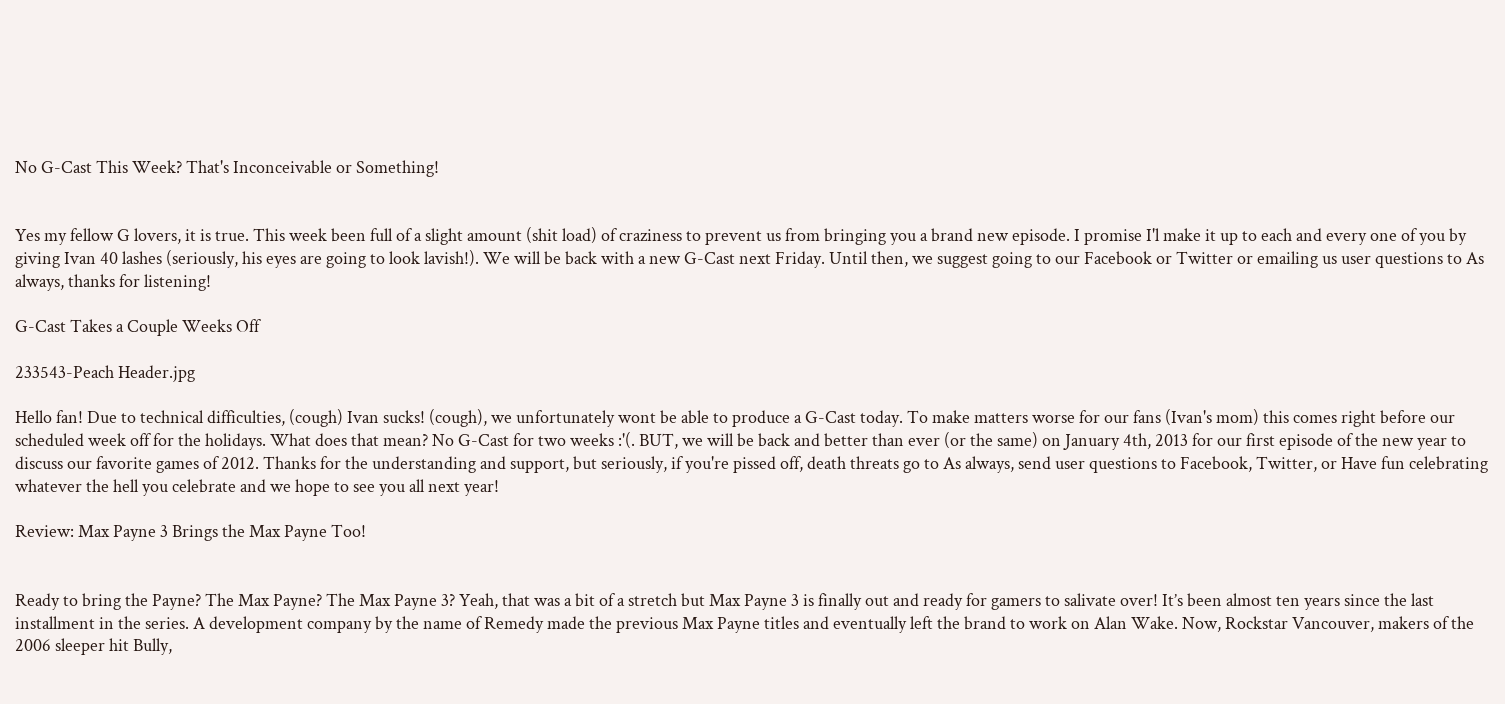No G-Cast This Week? That's Inconceivable or Something!


Yes my fellow G lovers, it is true. This week been full of a slight amount (shit load) of craziness to prevent us from bringing you a brand new episode. I promise I'l make it up to each and every one of you by giving Ivan 40 lashes (seriously, his eyes are going to look lavish!). We will be back with a new G-Cast next Friday. Until then, we suggest going to our Facebook or Twitter or emailing us user questions to As always, thanks for listening!

G-Cast Takes a Couple Weeks Off

233543-Peach Header.jpg

Hello fan! Due to technical difficulties, (cough) Ivan sucks! (cough), we unfortunately wont be able to produce a G-Cast today. To make matters worse for our fans (Ivan's mom) this comes right before our scheduled week off for the holidays. What does that mean? No G-Cast for two weeks :'(. BUT, we will be back and better than ever (or the same) on January 4th, 2013 for our first episode of the new year to discuss our favorite games of 2012. Thanks for the understanding and support, but seriously, if you're pissed off, death threats go to As always, send user questions to Facebook, Twitter, or Have fun celebrating whatever the hell you celebrate and we hope to see you all next year!

Review: Max Payne 3 Brings the Max Payne Too!


Ready to bring the Payne? The Max Payne? The Max Payne 3? Yeah, that was a bit of a stretch but Max Payne 3 is finally out and ready for gamers to salivate over! It’s been almost ten years since the last installment in the series. A development company by the name of Remedy made the previous Max Payne titles and eventually left the brand to work on Alan Wake. Now, Rockstar Vancouver, makers of the 2006 sleeper hit Bully,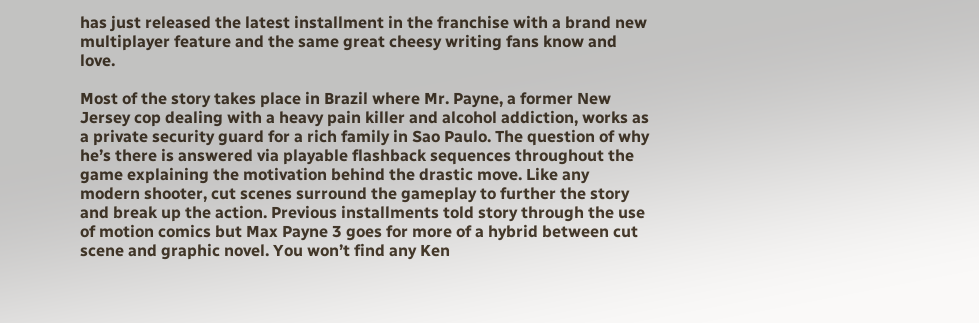has just released the latest installment in the franchise with a brand new multiplayer feature and the same great cheesy writing fans know and love.

Most of the story takes place in Brazil where Mr. Payne, a former New Jersey cop dealing with a heavy pain killer and alcohol addiction, works as a private security guard for a rich family in Sao Paulo. The question of why he’s there is answered via playable flashback sequences throughout the game explaining the motivation behind the drastic move. Like any modern shooter, cut scenes surround the gameplay to further the story and break up the action. Previous installments told story through the use of motion comics but Max Payne 3 goes for more of a hybrid between cut scene and graphic novel. You won’t find any Ken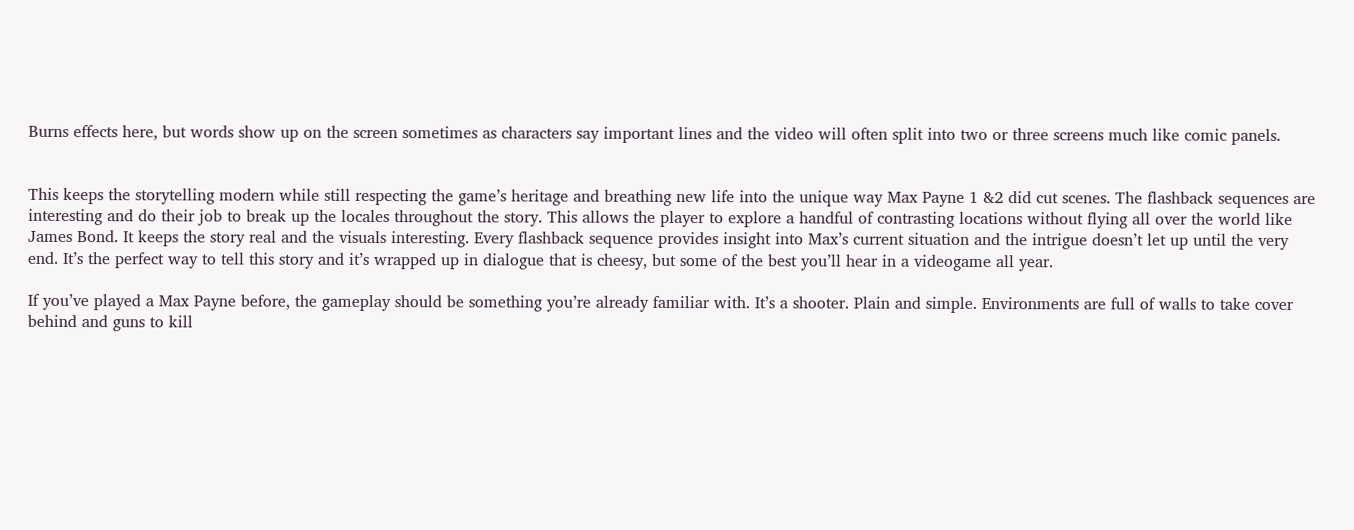Burns effects here, but words show up on the screen sometimes as characters say important lines and the video will often split into two or three screens much like comic panels.


This keeps the storytelling modern while still respecting the game’s heritage and breathing new life into the unique way Max Payne 1 &2 did cut scenes. The flashback sequences are interesting and do their job to break up the locales throughout the story. This allows the player to explore a handful of contrasting locations without flying all over the world like James Bond. It keeps the story real and the visuals interesting. Every flashback sequence provides insight into Max’s current situation and the intrigue doesn’t let up until the very end. It’s the perfect way to tell this story and it’s wrapped up in dialogue that is cheesy, but some of the best you’ll hear in a videogame all year.

If you’ve played a Max Payne before, the gameplay should be something you’re already familiar with. It’s a shooter. Plain and simple. Environments are full of walls to take cover behind and guns to kill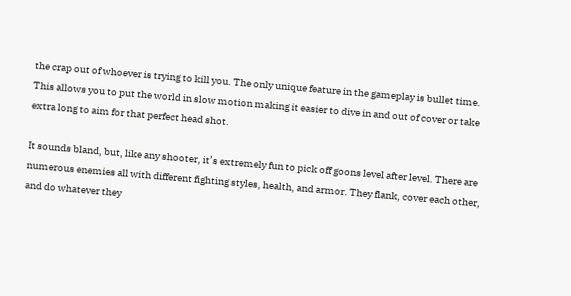the crap out of whoever is trying to kill you. The only unique feature in the gameplay is bullet time. This allows you to put the world in slow motion making it easier to dive in and out of cover or take extra long to aim for that perfect head shot.

It sounds bland, but, like any shooter, it’s extremely fun to pick off goons level after level. There are numerous enemies all with different fighting styles, health, and armor. They flank, cover each other, and do whatever they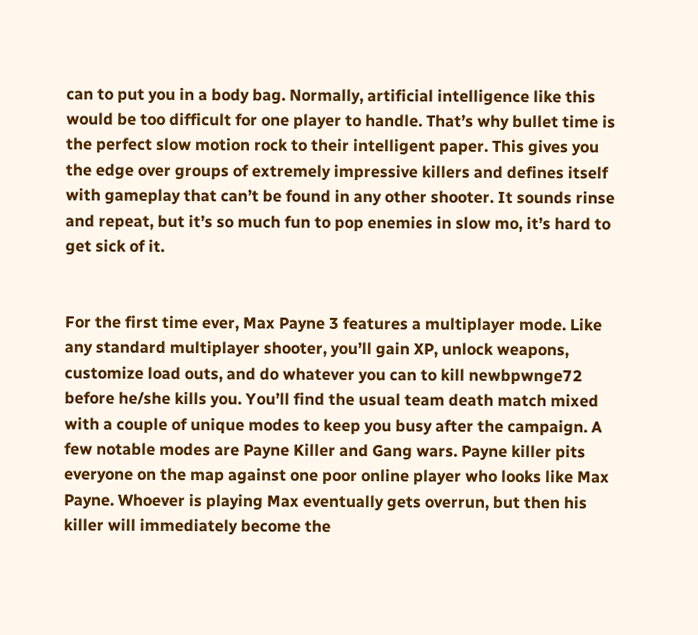can to put you in a body bag. Normally, artificial intelligence like this would be too difficult for one player to handle. That’s why bullet time is the perfect slow motion rock to their intelligent paper. This gives you the edge over groups of extremely impressive killers and defines itself with gameplay that can’t be found in any other shooter. It sounds rinse and repeat, but it’s so much fun to pop enemies in slow mo, it’s hard to get sick of it.


For the first time ever, Max Payne 3 features a multiplayer mode. Like any standard multiplayer shooter, you’ll gain XP, unlock weapons, customize load outs, and do whatever you can to kill newbpwnge72 before he/she kills you. You’ll find the usual team death match mixed with a couple of unique modes to keep you busy after the campaign. A few notable modes are Payne Killer and Gang wars. Payne killer pits everyone on the map against one poor online player who looks like Max Payne. Whoever is playing Max eventually gets overrun, but then his killer will immediately become the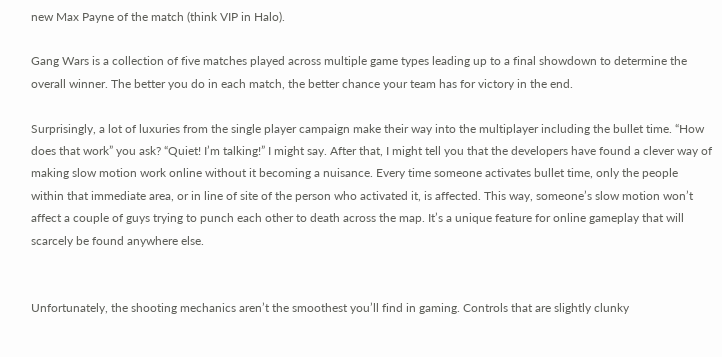new Max Payne of the match (think VIP in Halo).

Gang Wars is a collection of five matches played across multiple game types leading up to a final showdown to determine the overall winner. The better you do in each match, the better chance your team has for victory in the end.

Surprisingly, a lot of luxuries from the single player campaign make their way into the multiplayer including the bullet time. “How does that work” you ask? “Quiet! I’m talking!” I might say. After that, I might tell you that the developers have found a clever way of making slow motion work online without it becoming a nuisance. Every time someone activates bullet time, only the people within that immediate area, or in line of site of the person who activated it, is affected. This way, someone’s slow motion won’t affect a couple of guys trying to punch each other to death across the map. It’s a unique feature for online gameplay that will scarcely be found anywhere else.


Unfortunately, the shooting mechanics aren’t the smoothest you’ll find in gaming. Controls that are slightly clunky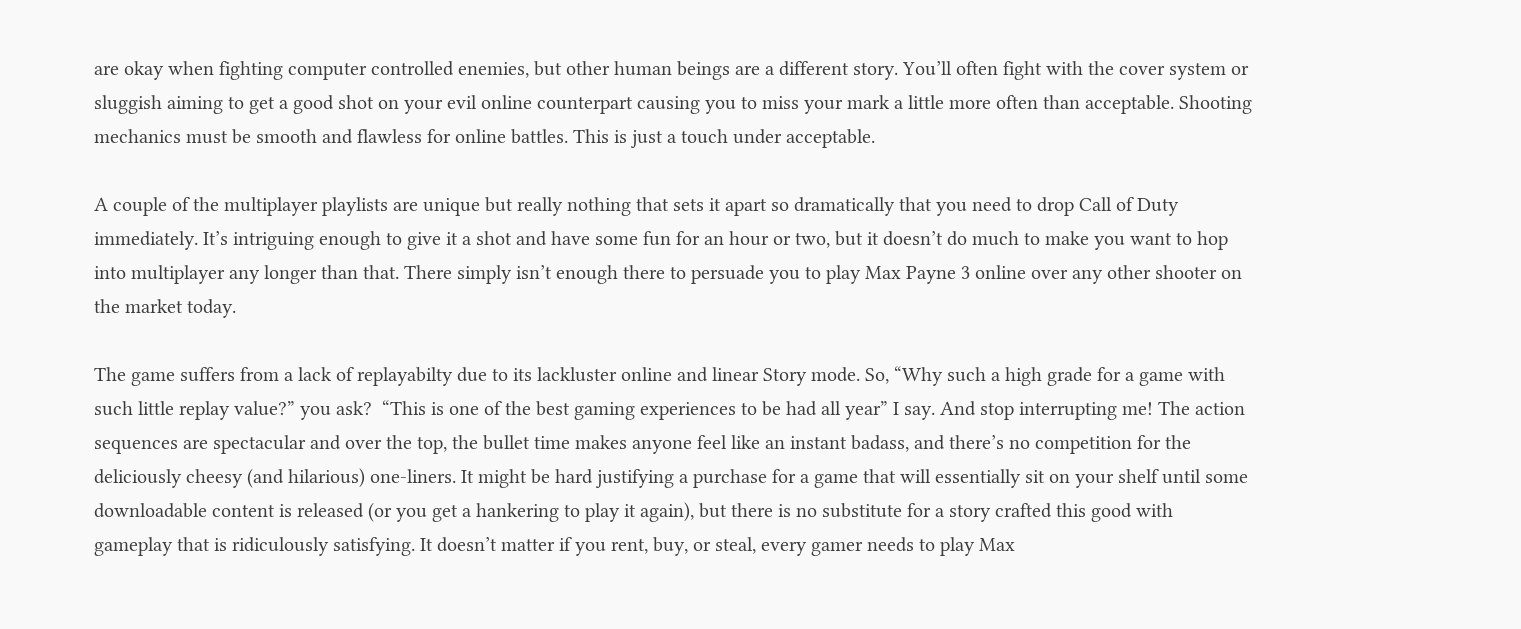are okay when fighting computer controlled enemies, but other human beings are a different story. You’ll often fight with the cover system or sluggish aiming to get a good shot on your evil online counterpart causing you to miss your mark a little more often than acceptable. Shooting mechanics must be smooth and flawless for online battles. This is just a touch under acceptable.

A couple of the multiplayer playlists are unique but really nothing that sets it apart so dramatically that you need to drop Call of Duty immediately. It’s intriguing enough to give it a shot and have some fun for an hour or two, but it doesn’t do much to make you want to hop into multiplayer any longer than that. There simply isn’t enough there to persuade you to play Max Payne 3 online over any other shooter on the market today.

The game suffers from a lack of replayabilty due to its lackluster online and linear Story mode. So, “Why such a high grade for a game with such little replay value?” you ask?  “This is one of the best gaming experiences to be had all year” I say. And stop interrupting me! The action sequences are spectacular and over the top, the bullet time makes anyone feel like an instant badass, and there’s no competition for the deliciously cheesy (and hilarious) one-liners. It might be hard justifying a purchase for a game that will essentially sit on your shelf until some downloadable content is released (or you get a hankering to play it again), but there is no substitute for a story crafted this good with gameplay that is ridiculously satisfying. It doesn’t matter if you rent, buy, or steal, every gamer needs to play Max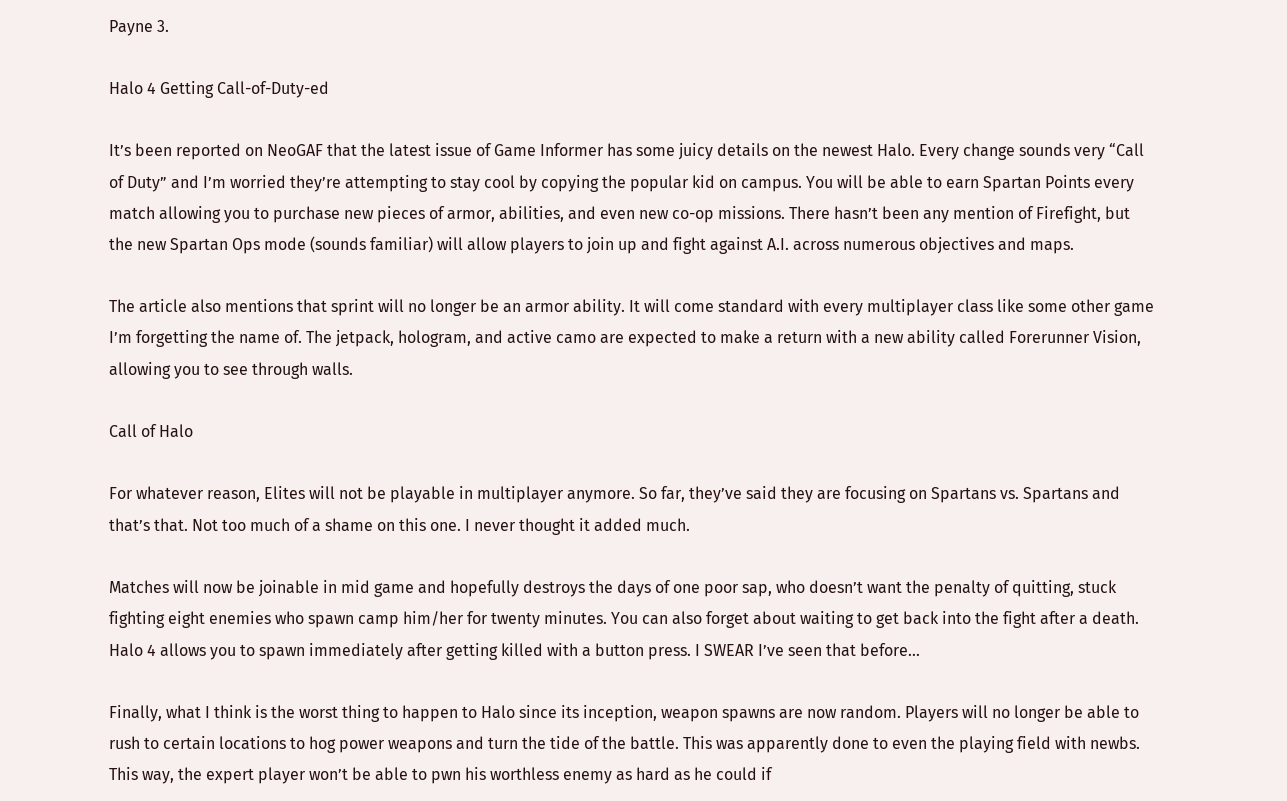Payne 3.

Halo 4 Getting Call-of-Duty-ed

It’s been reported on NeoGAF that the latest issue of Game Informer has some juicy details on the newest Halo. Every change sounds very “Call of Duty” and I’m worried they’re attempting to stay cool by copying the popular kid on campus. You will be able to earn Spartan Points every match allowing you to purchase new pieces of armor, abilities, and even new co-op missions. There hasn’t been any mention of Firefight, but the new Spartan Ops mode (sounds familiar) will allow players to join up and fight against A.I. across numerous objectives and maps.

The article also mentions that sprint will no longer be an armor ability. It will come standard with every multiplayer class like some other game I’m forgetting the name of. The jetpack, hologram, and active camo are expected to make a return with a new ability called Forerunner Vision, allowing you to see through walls.

Call of Halo

For whatever reason, Elites will not be playable in multiplayer anymore. So far, they’ve said they are focusing on Spartans vs. Spartans and that’s that. Not too much of a shame on this one. I never thought it added much.

Matches will now be joinable in mid game and hopefully destroys the days of one poor sap, who doesn’t want the penalty of quitting, stuck fighting eight enemies who spawn camp him/her for twenty minutes. You can also forget about waiting to get back into the fight after a death. Halo 4 allows you to spawn immediately after getting killed with a button press. I SWEAR I’ve seen that before…

Finally, what I think is the worst thing to happen to Halo since its inception, weapon spawns are now random. Players will no longer be able to rush to certain locations to hog power weapons and turn the tide of the battle. This was apparently done to even the playing field with newbs. This way, the expert player won’t be able to pwn his worthless enemy as hard as he could if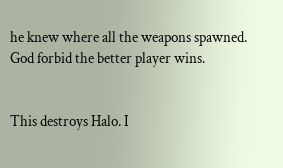he knew where all the weapons spawned. God forbid the better player wins.


This destroys Halo. I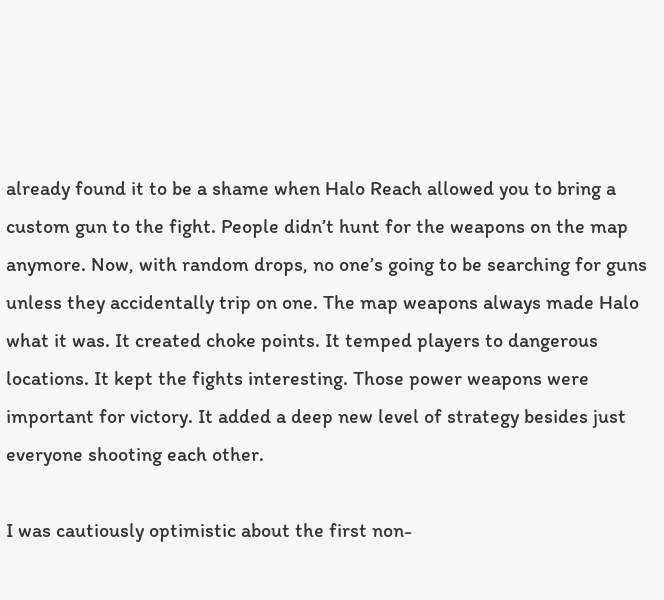already found it to be a shame when Halo Reach allowed you to bring a custom gun to the fight. People didn’t hunt for the weapons on the map anymore. Now, with random drops, no one’s going to be searching for guns unless they accidentally trip on one. The map weapons always made Halo what it was. It created choke points. It temped players to dangerous locations. It kept the fights interesting. Those power weapons were important for victory. It added a deep new level of strategy besides just everyone shooting each other.

I was cautiously optimistic about the first non-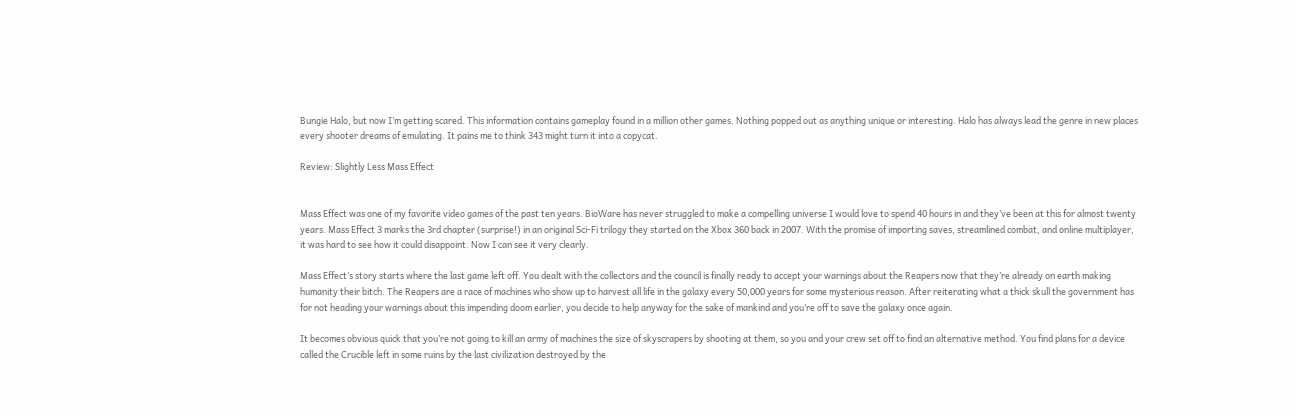Bungie Halo, but now I’m getting scared. This information contains gameplay found in a million other games. Nothing popped out as anything unique or interesting. Halo has always lead the genre in new places every shooter dreams of emulating. It pains me to think 343 might turn it into a copycat.

Review: Slightly Less Mass Effect


Mass Effect was one of my favorite video games of the past ten years. BioWare has never struggled to make a compelling universe I would love to spend 40 hours in and they’ve been at this for almost twenty years. Mass Effect 3 marks the 3rd chapter (surprise!) in an original Sci-Fi trilogy they started on the Xbox 360 back in 2007. With the promise of importing saves, streamlined combat, and online multiplayer, it was hard to see how it could disappoint. Now I can see it very clearly.

Mass Effect’s story starts where the last game left off. You dealt with the collectors and the council is finally ready to accept your warnings about the Reapers now that they’re already on earth making humanity their bitch. The Reapers are a race of machines who show up to harvest all life in the galaxy every 50,000 years for some mysterious reason. After reiterating what a thick skull the government has for not heading your warnings about this impending doom earlier, you decide to help anyway for the sake of mankind and you’re off to save the galaxy once again.

It becomes obvious quick that you’re not going to kill an army of machines the size of skyscrapers by shooting at them, so you and your crew set off to find an alternative method. You find plans for a device called the Crucible left in some ruins by the last civilization destroyed by the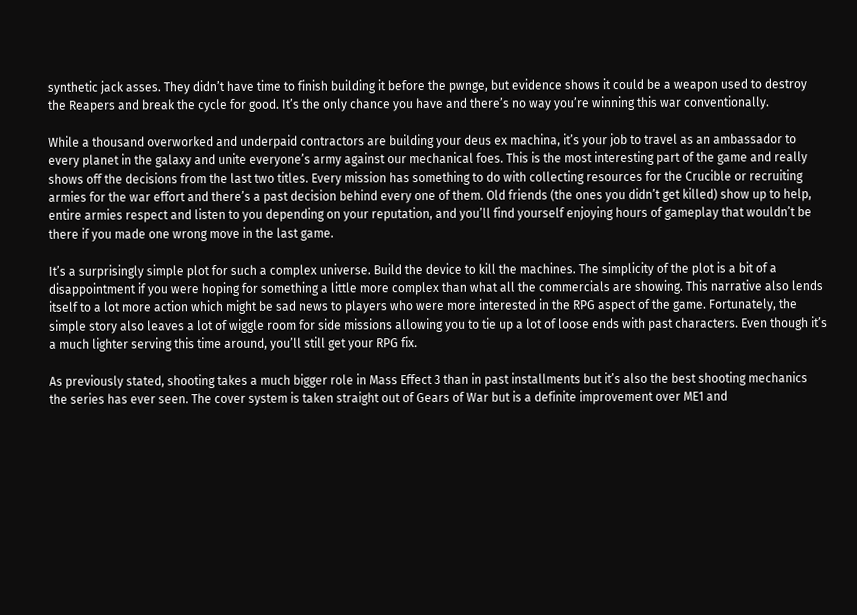synthetic jack asses. They didn’t have time to finish building it before the pwnge, but evidence shows it could be a weapon used to destroy the Reapers and break the cycle for good. It’s the only chance you have and there’s no way you’re winning this war conventionally.

While a thousand overworked and underpaid contractors are building your deus ex machina, it’s your job to travel as an ambassador to every planet in the galaxy and unite everyone’s army against our mechanical foes. This is the most interesting part of the game and really shows off the decisions from the last two titles. Every mission has something to do with collecting resources for the Crucible or recruiting armies for the war effort and there’s a past decision behind every one of them. Old friends (the ones you didn’t get killed) show up to help, entire armies respect and listen to you depending on your reputation, and you’ll find yourself enjoying hours of gameplay that wouldn’t be there if you made one wrong move in the last game.

It’s a surprisingly simple plot for such a complex universe. Build the device to kill the machines. The simplicity of the plot is a bit of a disappointment if you were hoping for something a little more complex than what all the commercials are showing. This narrative also lends itself to a lot more action which might be sad news to players who were more interested in the RPG aspect of the game. Fortunately, the simple story also leaves a lot of wiggle room for side missions allowing you to tie up a lot of loose ends with past characters. Even though it’s a much lighter serving this time around, you’ll still get your RPG fix.

As previously stated, shooting takes a much bigger role in Mass Effect 3 than in past installments but it’s also the best shooting mechanics the series has ever seen. The cover system is taken straight out of Gears of War but is a definite improvement over ME1 and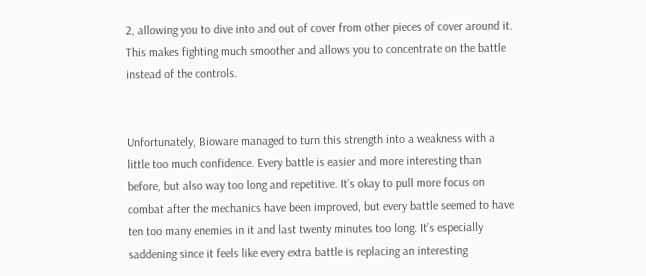2, allowing you to dive into and out of cover from other pieces of cover around it. This makes fighting much smoother and allows you to concentrate on the battle instead of the controls.


Unfortunately, Bioware managed to turn this strength into a weakness with a little too much confidence. Every battle is easier and more interesting than before, but also way too long and repetitive. It’s okay to pull more focus on combat after the mechanics have been improved, but every battle seemed to have ten too many enemies in it and last twenty minutes too long. It’s especially saddening since it feels like every extra battle is replacing an interesting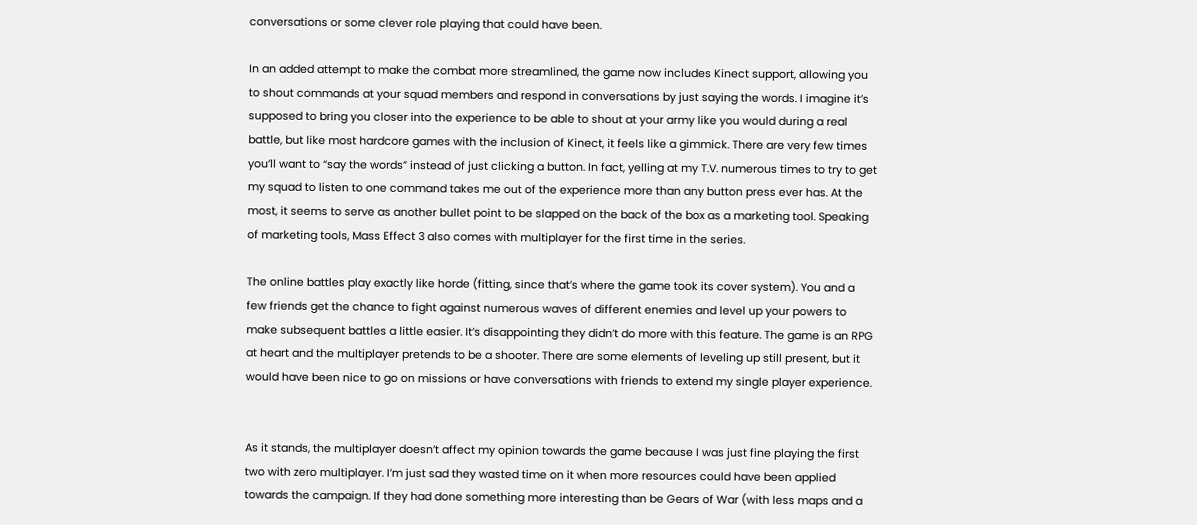conversations or some clever role playing that could have been.

In an added attempt to make the combat more streamlined, the game now includes Kinect support, allowing you to shout commands at your squad members and respond in conversations by just saying the words. I imagine it’s supposed to bring you closer into the experience to be able to shout at your army like you would during a real battle, but like most hardcore games with the inclusion of Kinect, it feels like a gimmick. There are very few times you’ll want to “say the words” instead of just clicking a button. In fact, yelling at my T.V. numerous times to try to get my squad to listen to one command takes me out of the experience more than any button press ever has. At the most, it seems to serve as another bullet point to be slapped on the back of the box as a marketing tool. Speaking of marketing tools, Mass Effect 3 also comes with multiplayer for the first time in the series.

The online battles play exactly like horde (fitting, since that’s where the game took its cover system). You and a few friends get the chance to fight against numerous waves of different enemies and level up your powers to make subsequent battles a little easier. It’s disappointing they didn’t do more with this feature. The game is an RPG at heart and the multiplayer pretends to be a shooter. There are some elements of leveling up still present, but it would have been nice to go on missions or have conversations with friends to extend my single player experience.


As it stands, the multiplayer doesn’t affect my opinion towards the game because I was just fine playing the first two with zero multiplayer. I’m just sad they wasted time on it when more resources could have been applied towards the campaign. If they had done something more interesting than be Gears of War (with less maps and a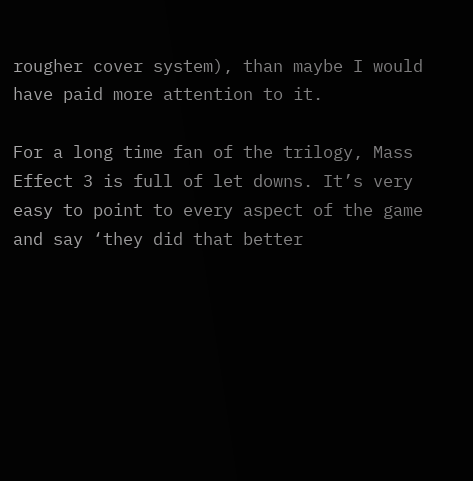rougher cover system), than maybe I would have paid more attention to it.

For a long time fan of the trilogy, Mass Effect 3 is full of let downs. It’s very easy to point to every aspect of the game and say ‘they did that better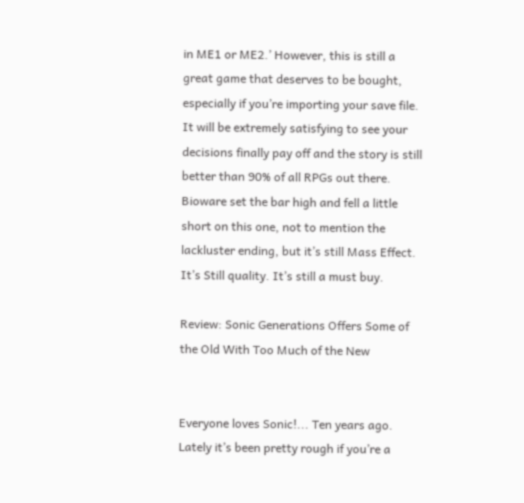in ME1 or ME2.’ However, this is still a great game that deserves to be bought, especially if you’re importing your save file. It will be extremely satisfying to see your decisions finally pay off and the story is still better than 90% of all RPGs out there. Bioware set the bar high and fell a little short on this one, not to mention the lackluster ending, but it’s still Mass Effect. It’s Still quality. It’s still a must buy.

Review: Sonic Generations Offers Some of the Old With Too Much of the New


Everyone loves Sonic!... Ten years ago. Lately it’s been pretty rough if you’re a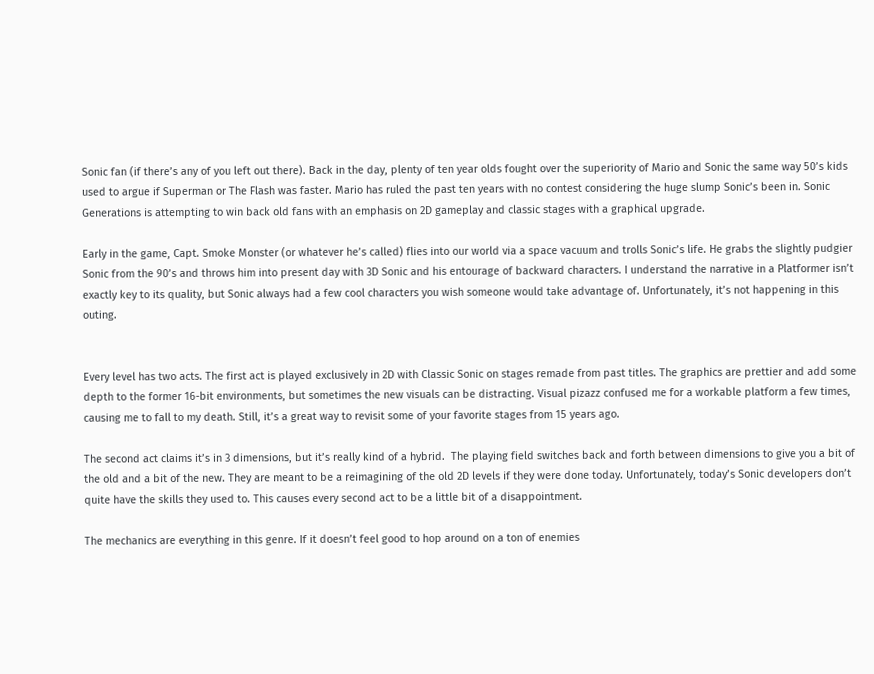Sonic fan (if there’s any of you left out there). Back in the day, plenty of ten year olds fought over the superiority of Mario and Sonic the same way 50’s kids used to argue if Superman or The Flash was faster. Mario has ruled the past ten years with no contest considering the huge slump Sonic’s been in. Sonic Generations is attempting to win back old fans with an emphasis on 2D gameplay and classic stages with a graphical upgrade.

Early in the game, Capt. Smoke Monster (or whatever he’s called) flies into our world via a space vacuum and trolls Sonic’s life. He grabs the slightly pudgier Sonic from the 90’s and throws him into present day with 3D Sonic and his entourage of backward characters. I understand the narrative in a Platformer isn’t exactly key to its quality, but Sonic always had a few cool characters you wish someone would take advantage of. Unfortunately, it’s not happening in this outing.


Every level has two acts. The first act is played exclusively in 2D with Classic Sonic on stages remade from past titles. The graphics are prettier and add some depth to the former 16-bit environments, but sometimes the new visuals can be distracting. Visual pizazz confused me for a workable platform a few times, causing me to fall to my death. Still, it’s a great way to revisit some of your favorite stages from 15 years ago.

The second act claims it’s in 3 dimensions, but it’s really kind of a hybrid.  The playing field switches back and forth between dimensions to give you a bit of the old and a bit of the new. They are meant to be a reimagining of the old 2D levels if they were done today. Unfortunately, today’s Sonic developers don’t quite have the skills they used to. This causes every second act to be a little bit of a disappointment.

The mechanics are everything in this genre. If it doesn’t feel good to hop around on a ton of enemies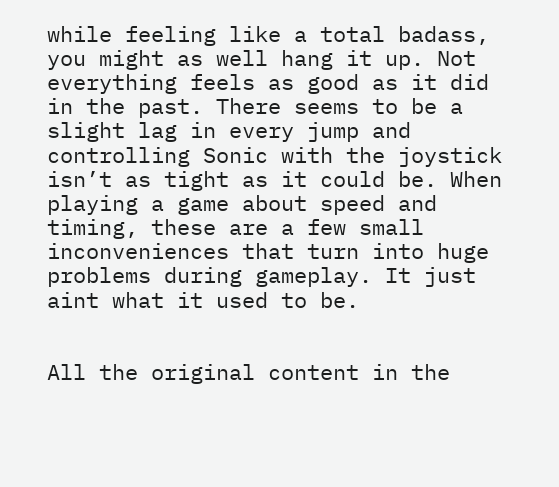while feeling like a total badass, you might as well hang it up. Not everything feels as good as it did in the past. There seems to be a slight lag in every jump and controlling Sonic with the joystick isn’t as tight as it could be. When playing a game about speed and timing, these are a few small inconveniences that turn into huge problems during gameplay. It just aint what it used to be.


All the original content in the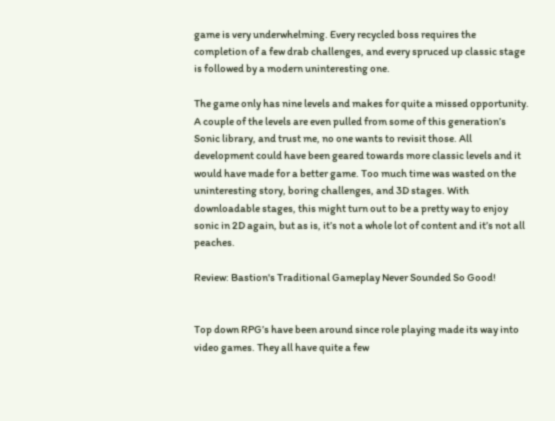game is very underwhelming. Every recycled boss requires the completion of a few drab challenges, and every spruced up classic stage is followed by a modern uninteresting one.

The game only has nine levels and makes for quite a missed opportunity. A couple of the levels are even pulled from some of this generation’s Sonic library, and trust me, no one wants to revisit those. All development could have been geared towards more classic levels and it would have made for a better game. Too much time was wasted on the uninteresting story, boring challenges, and 3D stages. With downloadable stages, this might turn out to be a pretty way to enjoy sonic in 2D again, but as is, it’s not a whole lot of content and it’s not all peaches.

Review: Bastion's Traditional Gameplay Never Sounded So Good!


Top down RPG’s have been around since role playing made its way into video games. They all have quite a few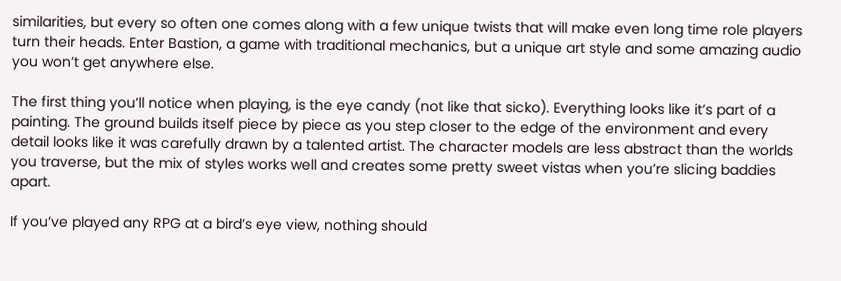similarities, but every so often one comes along with a few unique twists that will make even long time role players turn their heads. Enter Bastion, a game with traditional mechanics, but a unique art style and some amazing audio you won’t get anywhere else.

The first thing you’ll notice when playing, is the eye candy (not like that sicko). Everything looks like it’s part of a painting. The ground builds itself piece by piece as you step closer to the edge of the environment and every detail looks like it was carefully drawn by a talented artist. The character models are less abstract than the worlds you traverse, but the mix of styles works well and creates some pretty sweet vistas when you’re slicing baddies apart.

If you’ve played any RPG at a bird’s eye view, nothing should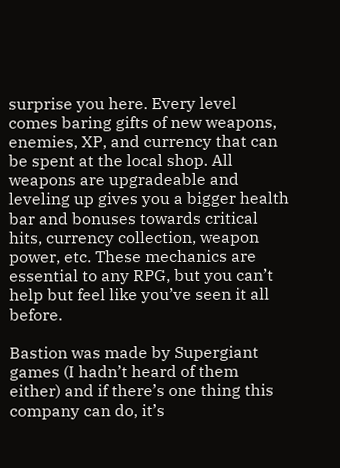surprise you here. Every level comes baring gifts of new weapons, enemies, XP, and currency that can be spent at the local shop. All weapons are upgradeable and leveling up gives you a bigger health bar and bonuses towards critical hits, currency collection, weapon power, etc. These mechanics are essential to any RPG, but you can’t help but feel like you’ve seen it all before.

Bastion was made by Supergiant games (I hadn’t heard of them either) and if there’s one thing this company can do, it’s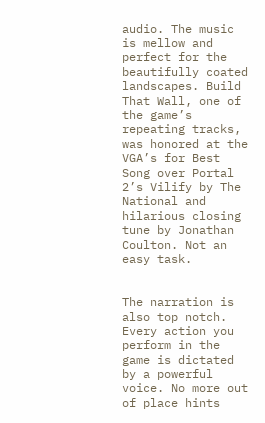audio. The music is mellow and perfect for the beautifully coated landscapes. Build That Wall, one of the game’s repeating tracks, was honored at the VGA’s for Best Song over Portal 2’s Vilify by The National and hilarious closing tune by Jonathan Coulton. Not an easy task.


The narration is also top notch. Every action you perform in the game is dictated by a powerful voice. No more out of place hints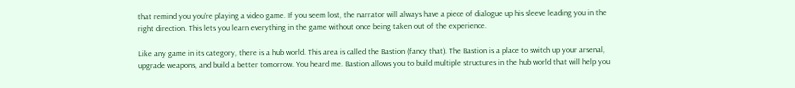that remind you you’re playing a video game. If you seem lost, the narrator will always have a piece of dialogue up his sleeve leading you in the right direction. This lets you learn everything in the game without once being taken out of the experience.

Like any game in its category, there is a hub world. This area is called the Bastion (fancy that). The Bastion is a place to switch up your arsenal, upgrade weapons, and build a better tomorrow. You heard me. Bastion allows you to build multiple structures in the hub world that will help you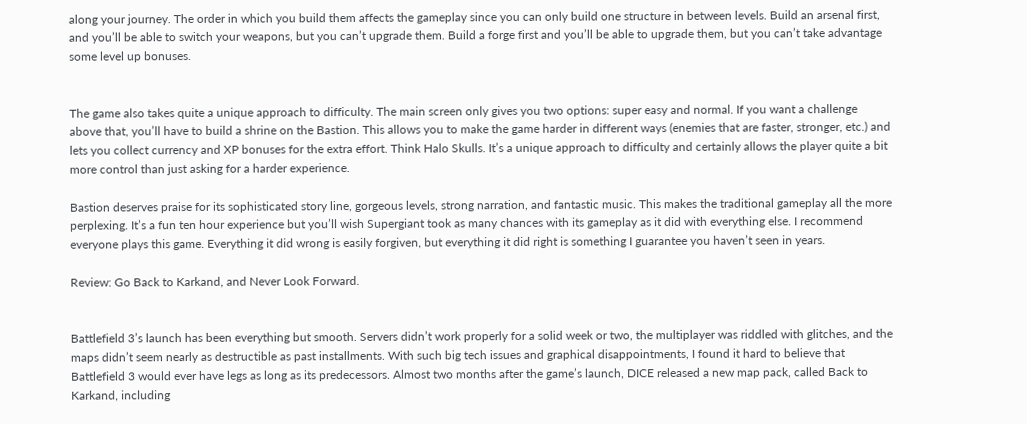along your journey. The order in which you build them affects the gameplay since you can only build one structure in between levels. Build an arsenal first, and you’ll be able to switch your weapons, but you can’t upgrade them. Build a forge first and you’ll be able to upgrade them, but you can’t take advantage some level up bonuses.


The game also takes quite a unique approach to difficulty. The main screen only gives you two options: super easy and normal. If you want a challenge above that, you’ll have to build a shrine on the Bastion. This allows you to make the game harder in different ways (enemies that are faster, stronger, etc.) and lets you collect currency and XP bonuses for the extra effort. Think Halo Skulls. It’s a unique approach to difficulty and certainly allows the player quite a bit more control than just asking for a harder experience.

Bastion deserves praise for its sophisticated story line, gorgeous levels, strong narration, and fantastic music. This makes the traditional gameplay all the more perplexing. It’s a fun ten hour experience but you’ll wish Supergiant took as many chances with its gameplay as it did with everything else. I recommend everyone plays this game. Everything it did wrong is easily forgiven, but everything it did right is something I guarantee you haven’t seen in years.

Review: Go Back to Karkand, and Never Look Forward.


Battlefield 3’s launch has been everything but smooth. Servers didn’t work properly for a solid week or two, the multiplayer was riddled with glitches, and the maps didn’t seem nearly as destructible as past installments. With such big tech issues and graphical disappointments, I found it hard to believe that Battlefield 3 would ever have legs as long as its predecessors. Almost two months after the game’s launch, DICE released a new map pack, called Back to Karkand, including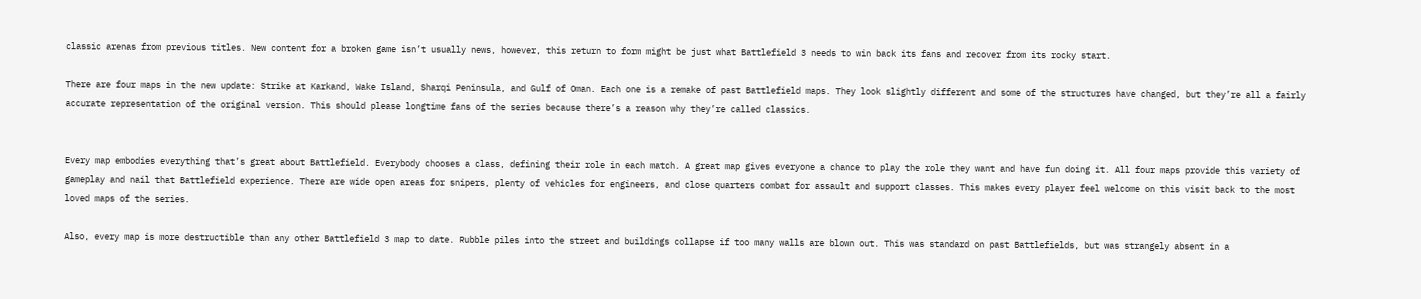classic arenas from previous titles. New content for a broken game isn’t usually news, however, this return to form might be just what Battlefield 3 needs to win back its fans and recover from its rocky start.

There are four maps in the new update: Strike at Karkand, Wake Island, Sharqi Peninsula, and Gulf of Oman. Each one is a remake of past Battlefield maps. They look slightly different and some of the structures have changed, but they’re all a fairly accurate representation of the original version. This should please longtime fans of the series because there’s a reason why they’re called classics.


Every map embodies everything that’s great about Battlefield. Everybody chooses a class, defining their role in each match. A great map gives everyone a chance to play the role they want and have fun doing it. All four maps provide this variety of gameplay and nail that Battlefield experience. There are wide open areas for snipers, plenty of vehicles for engineers, and close quarters combat for assault and support classes. This makes every player feel welcome on this visit back to the most loved maps of the series.

Also, every map is more destructible than any other Battlefield 3 map to date. Rubble piles into the street and buildings collapse if too many walls are blown out. This was standard on past Battlefields, but was strangely absent in a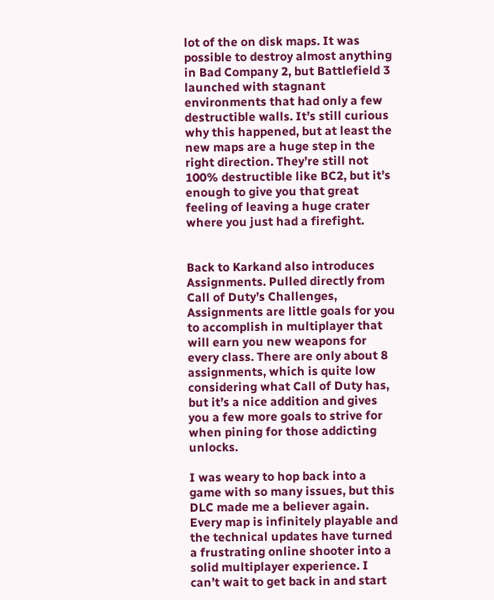lot of the on disk maps. It was possible to destroy almost anything in Bad Company 2, but Battlefield 3 launched with stagnant environments that had only a few destructible walls. It’s still curious why this happened, but at least the new maps are a huge step in the right direction. They’re still not 100% destructible like BC2, but it’s enough to give you that great feeling of leaving a huge crater where you just had a firefight.


Back to Karkand also introduces Assignments. Pulled directly from Call of Duty’s Challenges, Assignments are little goals for you to accomplish in multiplayer that will earn you new weapons for every class. There are only about 8 assignments, which is quite low considering what Call of Duty has, but it’s a nice addition and gives you a few more goals to strive for when pining for those addicting unlocks.

I was weary to hop back into a game with so many issues, but this DLC made me a believer again. Every map is infinitely playable and the technical updates have turned a frustrating online shooter into a solid multiplayer experience. I can’t wait to get back in and start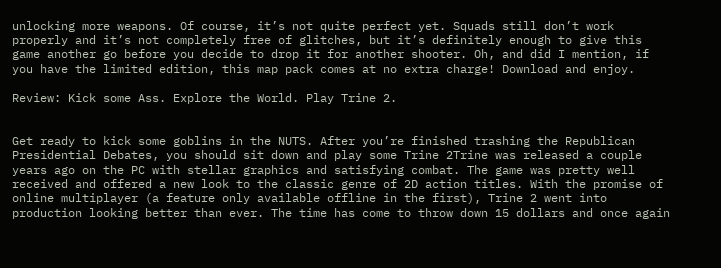unlocking more weapons. Of course, it’s not quite perfect yet. Squads still don’t work properly and it’s not completely free of glitches, but it’s definitely enough to give this game another go before you decide to drop it for another shooter. Oh, and did I mention, if you have the limited edition, this map pack comes at no extra charge! Download and enjoy.

Review: Kick some Ass. Explore the World. Play Trine 2.


Get ready to kick some goblins in the NUTS. After you’re finished trashing the Republican Presidential Debates, you should sit down and play some Trine 2Trine was released a couple years ago on the PC with stellar graphics and satisfying combat. The game was pretty well received and offered a new look to the classic genre of 2D action titles. With the promise of online multiplayer (a feature only available offline in the first), Trine 2 went into production looking better than ever. The time has come to throw down 15 dollars and once again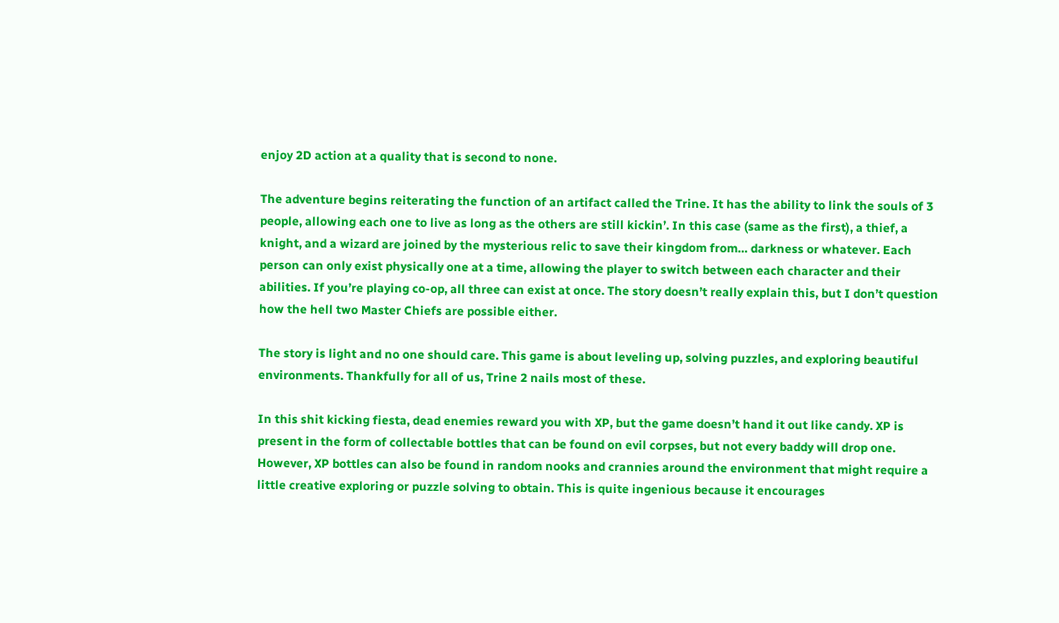enjoy 2D action at a quality that is second to none.

The adventure begins reiterating the function of an artifact called the Trine. It has the ability to link the souls of 3 people, allowing each one to live as long as the others are still kickin’. In this case (same as the first), a thief, a knight, and a wizard are joined by the mysterious relic to save their kingdom from… darkness or whatever. Each person can only exist physically one at a time, allowing the player to switch between each character and their abilities. If you’re playing co-op, all three can exist at once. The story doesn’t really explain this, but I don’t question how the hell two Master Chiefs are possible either.

The story is light and no one should care. This game is about leveling up, solving puzzles, and exploring beautiful environments. Thankfully for all of us, Trine 2 nails most of these.

In this shit kicking fiesta, dead enemies reward you with XP, but the game doesn’t hand it out like candy. XP is present in the form of collectable bottles that can be found on evil corpses, but not every baddy will drop one. However, XP bottles can also be found in random nooks and crannies around the environment that might require a little creative exploring or puzzle solving to obtain. This is quite ingenious because it encourages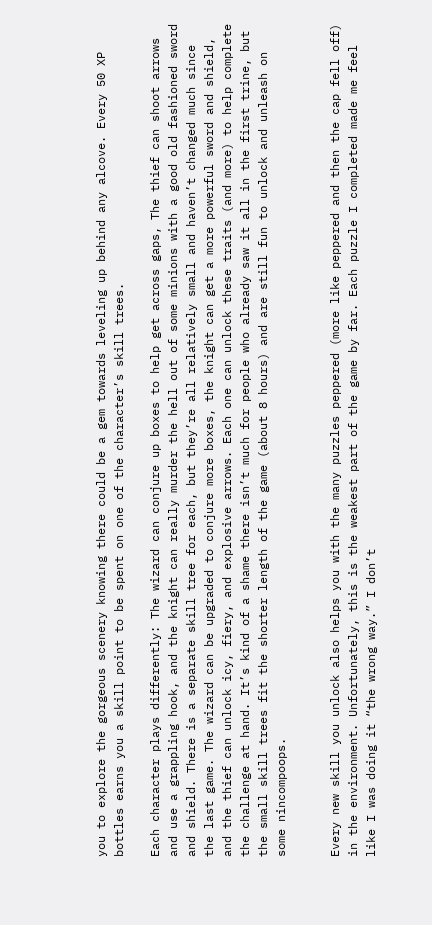you to explore the gorgeous scenery knowing there could be a gem towards leveling up behind any alcove. Every 50 XP bottles earns you a skill point to be spent on one of the character’s skill trees.

Each character plays differently: The wizard can conjure up boxes to help get across gaps, The thief can shoot arrows and use a grappling hook, and the knight can really murder the hell out of some minions with a good old fashioned sword and shield. There is a separate skill tree for each, but they’re all relatively small and haven’t changed much since the last game. The wizard can be upgraded to conjure more boxes, the knight can get a more powerful sword and shield, and the thief can unlock icy, fiery, and explosive arrows. Each one can unlock these traits (and more) to help complete the challenge at hand. It’s kind of a shame there isn’t much for people who already saw it all in the first trine, but the small skill trees fit the shorter length of the game (about 8 hours) and are still fun to unlock and unleash on some nincompoops.


Every new skill you unlock also helps you with the many puzzles peppered (more like peppered and then the cap fell off) in the environment. Unfortunately, this is the weakest part of the game by far. Each puzzle I completed made me feel like I was doing it “the wrong way.” I don’t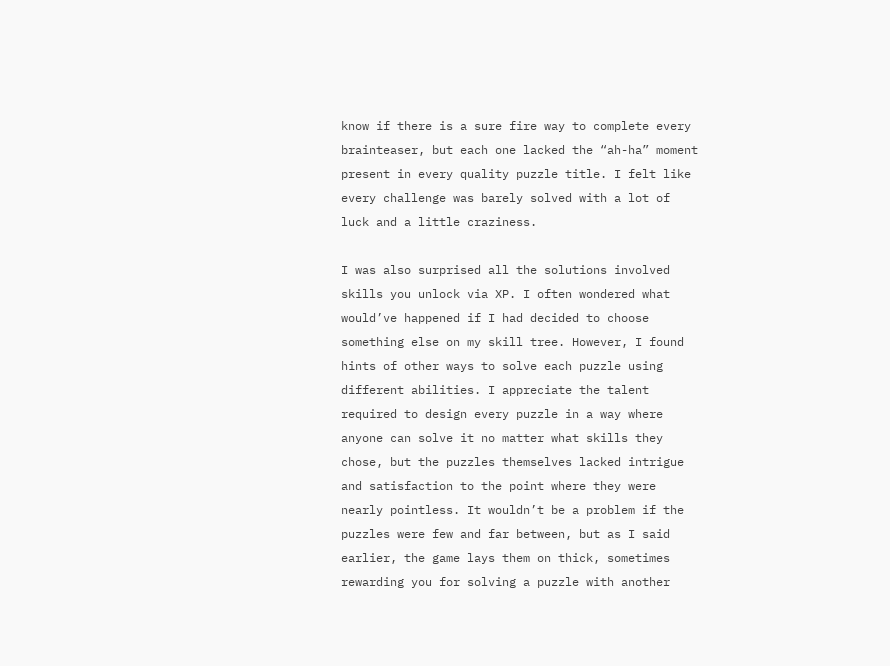know if there is a sure fire way to complete every brainteaser, but each one lacked the “ah-ha” moment present in every quality puzzle title. I felt like every challenge was barely solved with a lot of luck and a little craziness.

I was also surprised all the solutions involved skills you unlock via XP. I often wondered what would’ve happened if I had decided to choose something else on my skill tree. However, I found hints of other ways to solve each puzzle using different abilities. I appreciate the talent required to design every puzzle in a way where anyone can solve it no matter what skills they chose, but the puzzles themselves lacked intrigue and satisfaction to the point where they were nearly pointless. It wouldn’t be a problem if the puzzles were few and far between, but as I said earlier, the game lays them on thick, sometimes rewarding you for solving a puzzle with another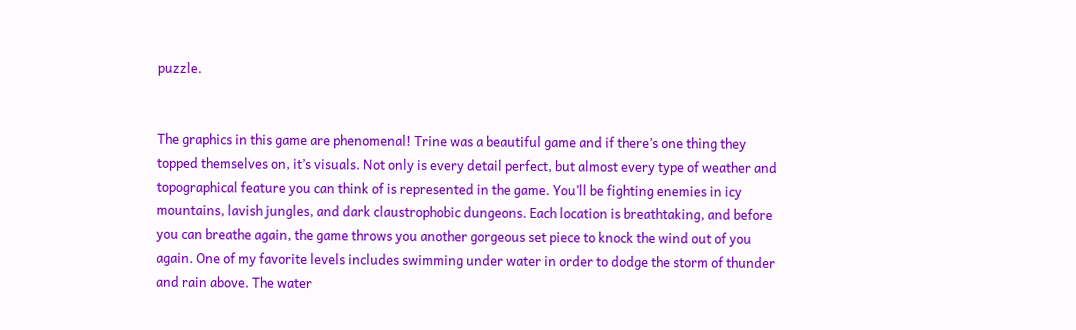puzzle.


The graphics in this game are phenomenal! Trine was a beautiful game and if there’s one thing they topped themselves on, it’s visuals. Not only is every detail perfect, but almost every type of weather and topographical feature you can think of is represented in the game. You’ll be fighting enemies in icy mountains, lavish jungles, and dark claustrophobic dungeons. Each location is breathtaking, and before you can breathe again, the game throws you another gorgeous set piece to knock the wind out of you again. One of my favorite levels includes swimming under water in order to dodge the storm of thunder and rain above. The water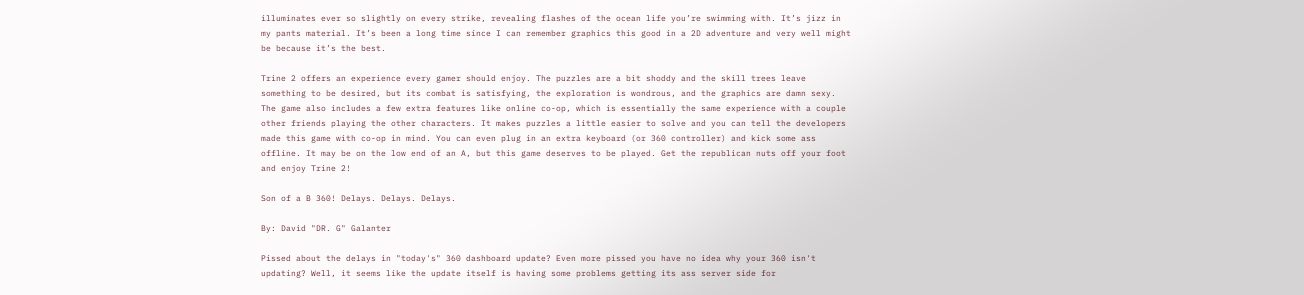illuminates ever so slightly on every strike, revealing flashes of the ocean life you’re swimming with. It’s jizz in my pants material. It’s been a long time since I can remember graphics this good in a 2D adventure and very well might be because it’s the best.

Trine 2 offers an experience every gamer should enjoy. The puzzles are a bit shoddy and the skill trees leave something to be desired, but its combat is satisfying, the exploration is wondrous, and the graphics are damn sexy. The game also includes a few extra features like online co-op, which is essentially the same experience with a couple other friends playing the other characters. It makes puzzles a little easier to solve and you can tell the developers made this game with co-op in mind. You can even plug in an extra keyboard (or 360 controller) and kick some ass offline. It may be on the low end of an A, but this game deserves to be played. Get the republican nuts off your foot and enjoy Trine 2!

Son of a B 360! Delays. Delays. Delays.

By: David "DR. G" Galanter

Pissed about the delays in "today's" 360 dashboard update? Even more pissed you have no idea why your 360 isn't updating? Well, it seems like the update itself is having some problems getting its ass server side for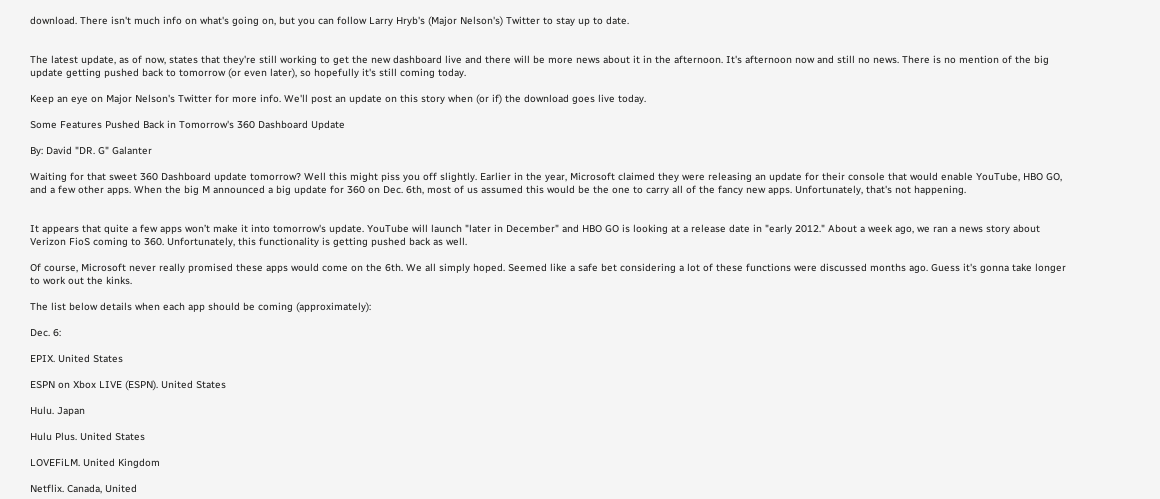download. There isn't much info on what's going on, but you can follow Larry Hryb's (Major Nelson's) Twitter to stay up to date.


The latest update, as of now, states that they're still working to get the new dashboard live and there will be more news about it in the afternoon. It's afternoon now and still no news. There is no mention of the big update getting pushed back to tomorrow (or even later), so hopefully it's still coming today.

Keep an eye on Major Nelson's Twitter for more info. We'll post an update on this story when (or if) the download goes live today.

Some Features Pushed Back in Tomorrow's 360 Dashboard Update

By: David "DR. G" Galanter

Waiting for that sweet 360 Dashboard update tomorrow? Well this might piss you off slightly. Earlier in the year, Microsoft claimed they were releasing an update for their console that would enable YouTube, HBO GO, and a few other apps. When the big M announced a big update for 360 on Dec. 6th, most of us assumed this would be the one to carry all of the fancy new apps. Unfortunately, that's not happening.


It appears that quite a few apps won’t make it into tomorrow's update. YouTube will launch "later in December" and HBO GO is looking at a release date in "early 2012." About a week ago, we ran a news story about Verizon FioS coming to 360. Unfortunately, this functionality is getting pushed back as well.

Of course, Microsoft never really promised these apps would come on the 6th. We all simply hoped. Seemed like a safe bet considering a lot of these functions were discussed months ago. Guess it's gonna take longer to work out the kinks.

The list below details when each app should be coming (approximately):

Dec. 6:

EPIX. United States

ESPN on Xbox LIVE (ESPN). United States

Hulu. Japan

Hulu Plus. United States

LOVEFiLM. United Kingdom

Netflix. Canada, United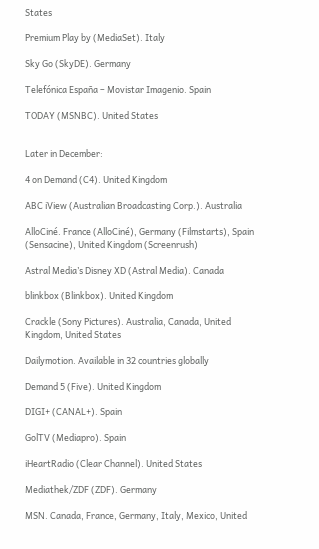States

Premium Play by (MediaSet). Italy

Sky Go (SkyDE). Germany

Telefónica España – Movistar Imagenio. Spain

TODAY (MSNBC). United States


Later in December:

4 on Demand (C4). United Kingdom

ABC iView (Australian Broadcasting Corp.). Australia

AlloCiné. France (AlloCiné), Germany (Filmstarts), Spain (Sensacine), United Kingdom (Screenrush)

Astral Media’s Disney XD (Astral Media). Canada

blinkbox (Blinkbox). United Kingdom

Crackle (Sony Pictures). Australia, Canada, United Kingdom, United States

Dailymotion. Available in 32 countries globally

Demand 5 (Five). United Kingdom

DIGI+ (CANAL+). Spain

GolTV (Mediapro). Spain

iHeartRadio (Clear Channel). United States

Mediathek/ZDF (ZDF). Germany

MSN. Canada, France, Germany, Italy, Mexico, United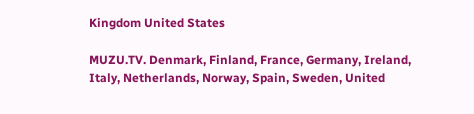Kingdom United States

MUZU.TV. Denmark, Finland, France, Germany, Ireland, Italy, Netherlands, Norway, Spain, Sweden, United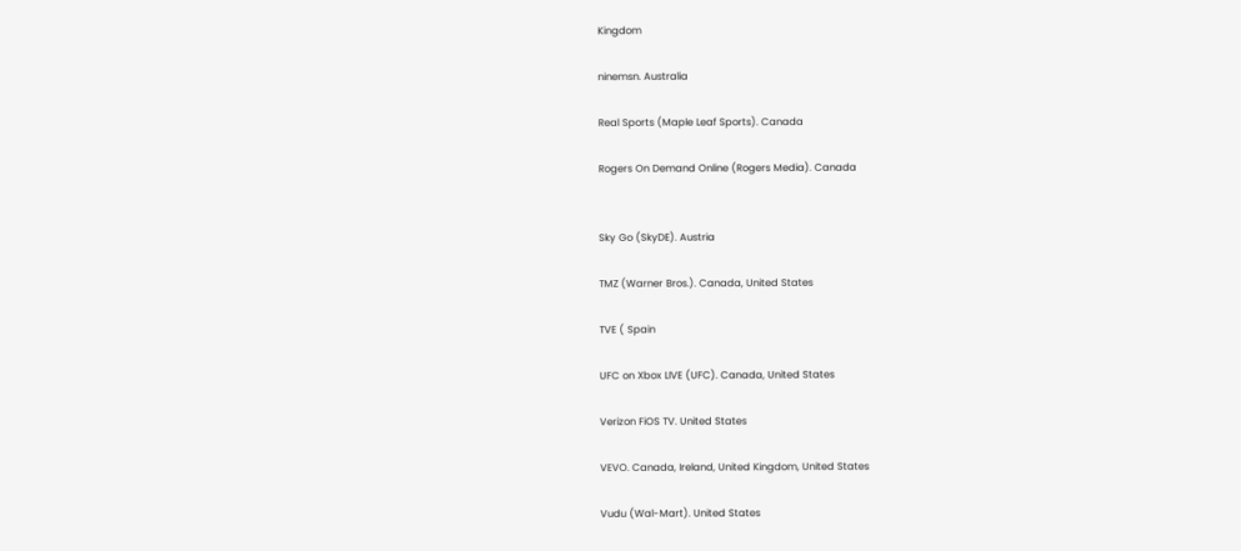Kingdom

ninemsn. Australia

Real Sports (Maple Leaf Sports). Canada

Rogers On Demand Online (Rogers Media). Canada


Sky Go (SkyDE). Austria

TMZ (Warner Bros.). Canada, United States

TVE ( Spain

UFC on Xbox LIVE (UFC). Canada, United States

Verizon FiOS TV. United States

VEVO. Canada, Ireland, United Kingdom, United States

Vudu (Wal-Mart). United States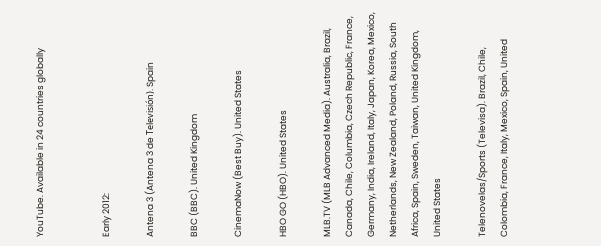YouTube. Available in 24 countries globally


Early 2012:

Antena 3 (Antena 3 de Televisión). Spain

BBC (BBC). United Kingdom

CinemaNow (Best Buy). United States

HBO GO (HBO). United States

MLB.TV (MLB Advanced Media). Australia, Brazil, Canada, Chile, Columbia, Czech Republic, France, Germany, India, Ireland, Italy, Japan, Korea, Mexico, Netherlands, New Zealand, Poland, Russia, South Africa, Spain, Sweden, Taiwan, United Kingdom, United States

Telenovelas/Sports (Televisa). Brazil, Chile, Colombia, France, Italy, Mexico, Spain, United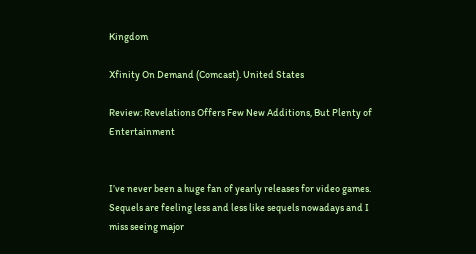Kingdom

Xfinity On Demand (Comcast). United States

Review: Revelations Offers Few New Additions, But Plenty of Entertainment


I’ve never been a huge fan of yearly releases for video games. Sequels are feeling less and less like sequels nowadays and I miss seeing major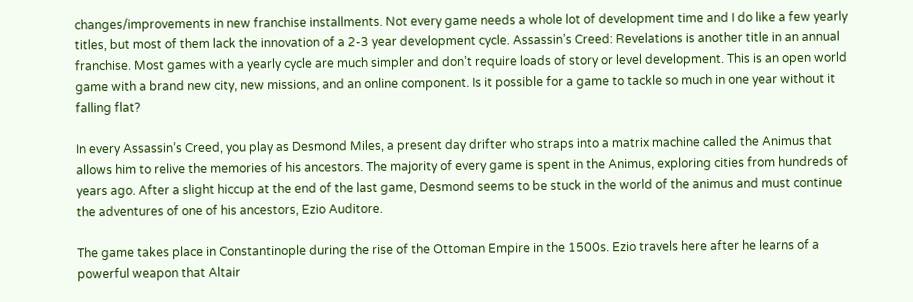changes/improvements in new franchise installments. Not every game needs a whole lot of development time and I do like a few yearly titles, but most of them lack the innovation of a 2-3 year development cycle. Assassin’s Creed: Revelations is another title in an annual franchise. Most games with a yearly cycle are much simpler and don’t require loads of story or level development. This is an open world game with a brand new city, new missions, and an online component. Is it possible for a game to tackle so much in one year without it falling flat?

In every Assassin’s Creed, you play as Desmond Miles, a present day drifter who straps into a matrix machine called the Animus that allows him to relive the memories of his ancestors. The majority of every game is spent in the Animus, exploring cities from hundreds of years ago. After a slight hiccup at the end of the last game, Desmond seems to be stuck in the world of the animus and must continue the adventures of one of his ancestors, Ezio Auditore.

The game takes place in Constantinople during the rise of the Ottoman Empire in the 1500s. Ezio travels here after he learns of a powerful weapon that Altair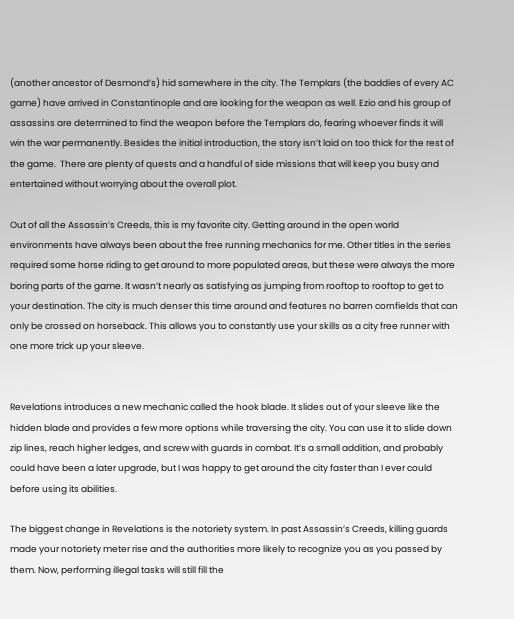(another ancestor of Desmond’s) hid somewhere in the city. The Templars (the baddies of every AC game) have arrived in Constantinople and are looking for the weapon as well. Ezio and his group of assassins are determined to find the weapon before the Templars do, fearing whoever finds it will win the war permanently. Besides the initial introduction, the story isn’t laid on too thick for the rest of the game.  There are plenty of quests and a handful of side missions that will keep you busy and entertained without worrying about the overall plot.

Out of all the Assassin’s Creeds, this is my favorite city. Getting around in the open world environments have always been about the free running mechanics for me. Other titles in the series required some horse riding to get around to more populated areas, but these were always the more boring parts of the game. It wasn’t nearly as satisfying as jumping from rooftop to rooftop to get to your destination. The city is much denser this time around and features no barren cornfields that can only be crossed on horseback. This allows you to constantly use your skills as a city free runner with one more trick up your sleeve.


Revelations introduces a new mechanic called the hook blade. It slides out of your sleeve like the hidden blade and provides a few more options while traversing the city. You can use it to slide down zip lines, reach higher ledges, and screw with guards in combat. It’s a small addition, and probably could have been a later upgrade, but I was happy to get around the city faster than I ever could before using its abilities.

The biggest change in Revelations is the notoriety system. In past Assassin’s Creeds, killing guards made your notoriety meter rise and the authorities more likely to recognize you as you passed by them. Now, performing illegal tasks will still fill the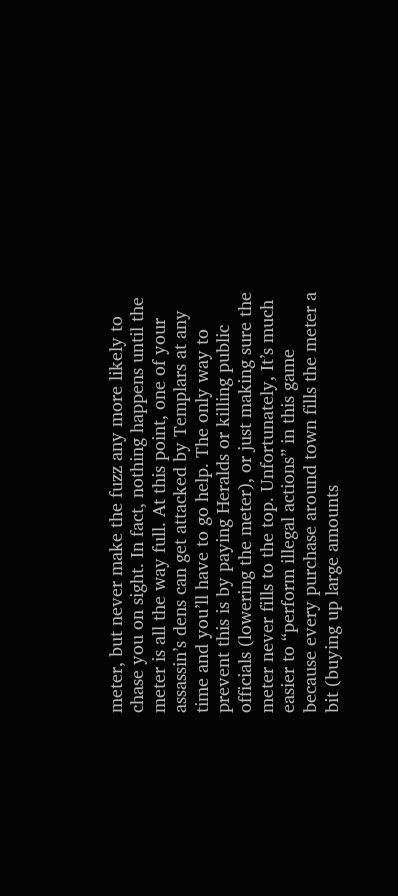meter, but never make the fuzz any more likely to chase you on sight. In fact, nothing happens until the meter is all the way full. At this point, one of your assassin’s dens can get attacked by Templars at any time and you’ll have to go help. The only way to prevent this is by paying Heralds or killing public officials (lowering the meter), or just making sure the meter never fills to the top. Unfortunately, It’s much easier to “perform illegal actions” in this game because every purchase around town fills the meter a bit (buying up large amounts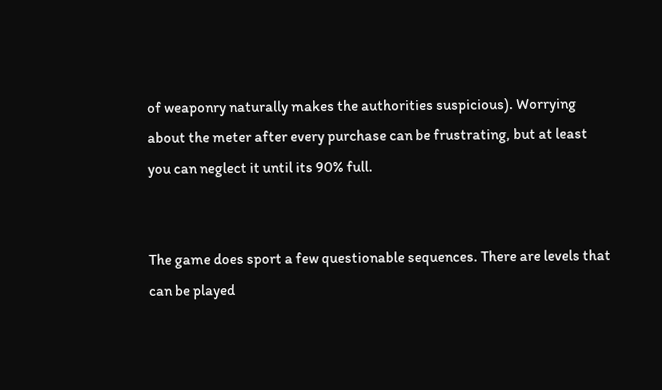of weaponry naturally makes the authorities suspicious). Worrying about the meter after every purchase can be frustrating, but at least you can neglect it until its 90% full.


The game does sport a few questionable sequences. There are levels that can be played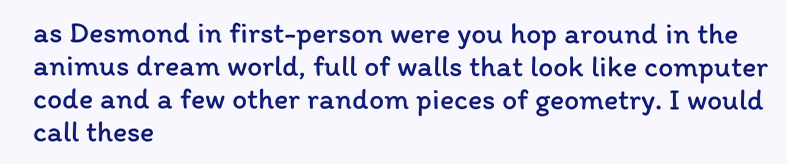as Desmond in first-person were you hop around in the animus dream world, full of walls that look like computer code and a few other random pieces of geometry. I would call these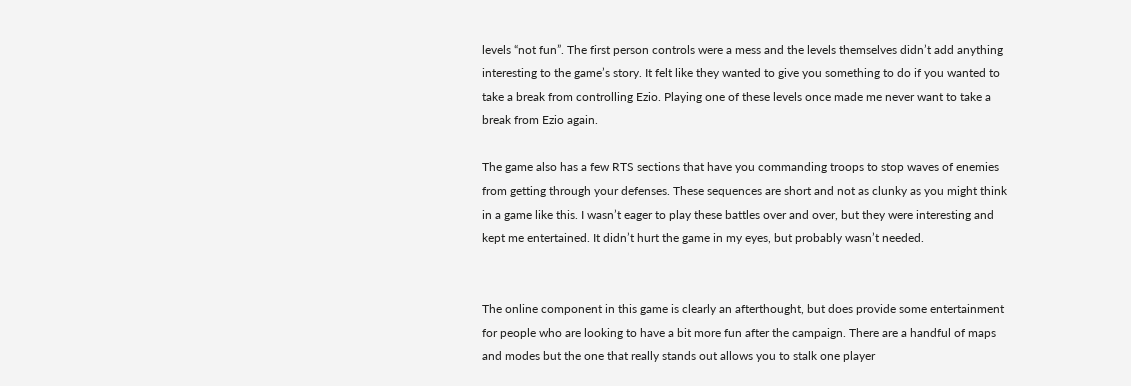levels “not fun”. The first person controls were a mess and the levels themselves didn’t add anything interesting to the game’s story. It felt like they wanted to give you something to do if you wanted to take a break from controlling Ezio. Playing one of these levels once made me never want to take a break from Ezio again.

The game also has a few RTS sections that have you commanding troops to stop waves of enemies from getting through your defenses. These sequences are short and not as clunky as you might think in a game like this. I wasn’t eager to play these battles over and over, but they were interesting and kept me entertained. It didn’t hurt the game in my eyes, but probably wasn’t needed.


The online component in this game is clearly an afterthought, but does provide some entertainment for people who are looking to have a bit more fun after the campaign. There are a handful of maps and modes but the one that really stands out allows you to stalk one player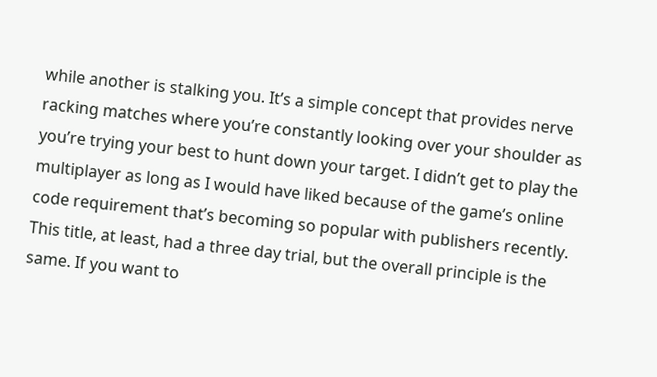while another is stalking you. It’s a simple concept that provides nerve racking matches where you’re constantly looking over your shoulder as you’re trying your best to hunt down your target. I didn’t get to play the multiplayer as long as I would have liked because of the game’s online code requirement that’s becoming so popular with publishers recently. This title, at least, had a three day trial, but the overall principle is the same. If you want to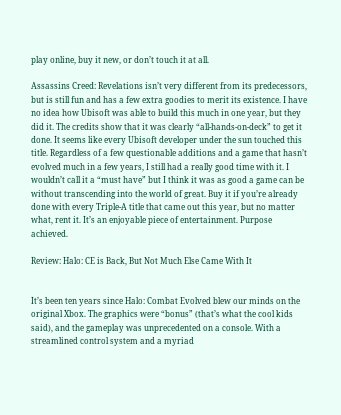play online, buy it new, or don’t touch it at all.

Assassins Creed: Revelations isn’t very different from its predecessors, but is still fun and has a few extra goodies to merit its existence. I have no idea how Ubisoft was able to build this much in one year, but they did it. The credits show that it was clearly “all-hands-on-deck” to get it done. It seems like every Ubisoft developer under the sun touched this title. Regardless of a few questionable additions and a game that hasn’t evolved much in a few years, I still had a really good time with it. I wouldn’t call it a “must have” but I think it was as good a game can be without transcending into the world of great. Buy it if you’re already done with every Triple-A title that came out this year, but no matter what, rent it. It’s an enjoyable piece of entertainment. Purpose achieved.

Review: Halo: CE is Back, But Not Much Else Came With It


It’s been ten years since Halo: Combat Evolved blew our minds on the original Xbox. The graphics were “bonus” (that’s what the cool kids said), and the gameplay was unprecedented on a console. With a streamlined control system and a myriad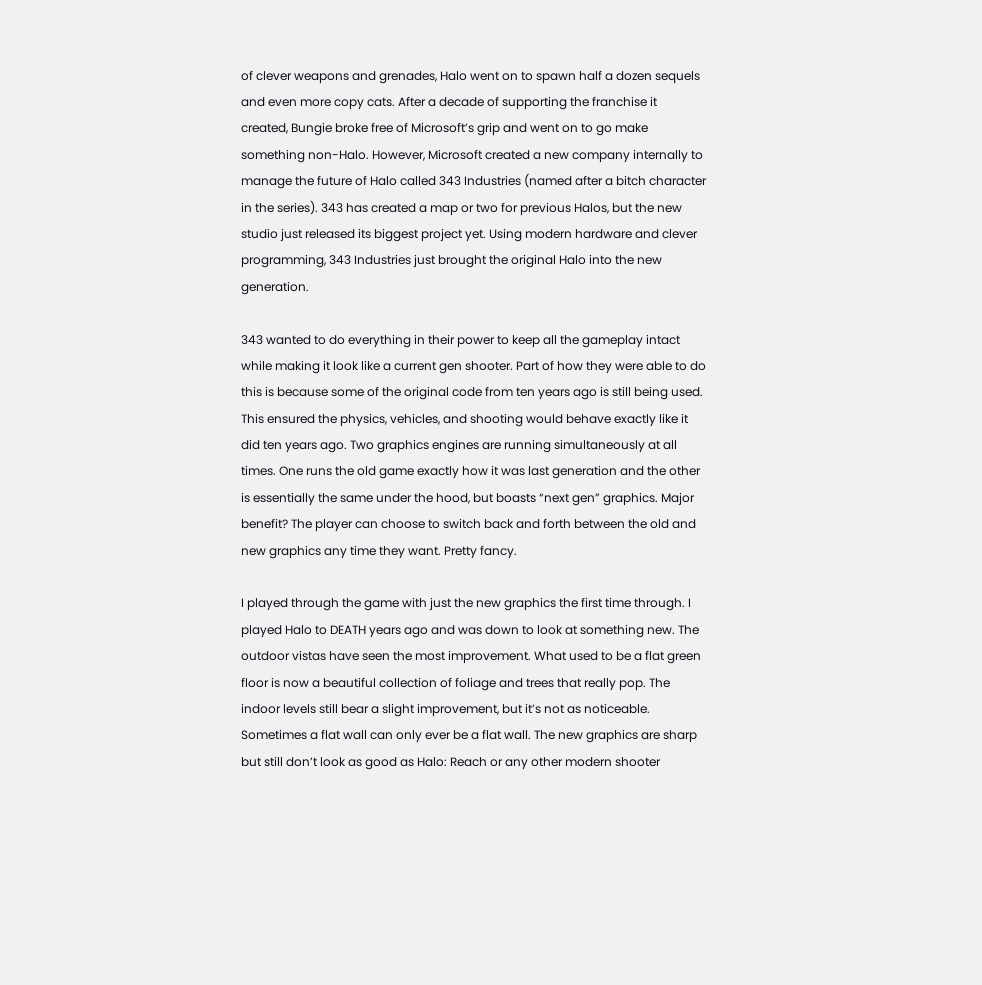of clever weapons and grenades, Halo went on to spawn half a dozen sequels and even more copy cats. After a decade of supporting the franchise it created, Bungie broke free of Microsoft’s grip and went on to go make something non-Halo. However, Microsoft created a new company internally to manage the future of Halo called 343 Industries (named after a bitch character in the series). 343 has created a map or two for previous Halos, but the new studio just released its biggest project yet. Using modern hardware and clever programming, 343 Industries just brought the original Halo into the new generation.

343 wanted to do everything in their power to keep all the gameplay intact while making it look like a current gen shooter. Part of how they were able to do this is because some of the original code from ten years ago is still being used. This ensured the physics, vehicles, and shooting would behave exactly like it did ten years ago. Two graphics engines are running simultaneously at all times. One runs the old game exactly how it was last generation and the other is essentially the same under the hood, but boasts “next gen” graphics. Major benefit? The player can choose to switch back and forth between the old and new graphics any time they want. Pretty fancy.

I played through the game with just the new graphics the first time through. I played Halo to DEATH years ago and was down to look at something new. The outdoor vistas have seen the most improvement. What used to be a flat green floor is now a beautiful collection of foliage and trees that really pop. The indoor levels still bear a slight improvement, but it’s not as noticeable. Sometimes a flat wall can only ever be a flat wall. The new graphics are sharp but still don’t look as good as Halo: Reach or any other modern shooter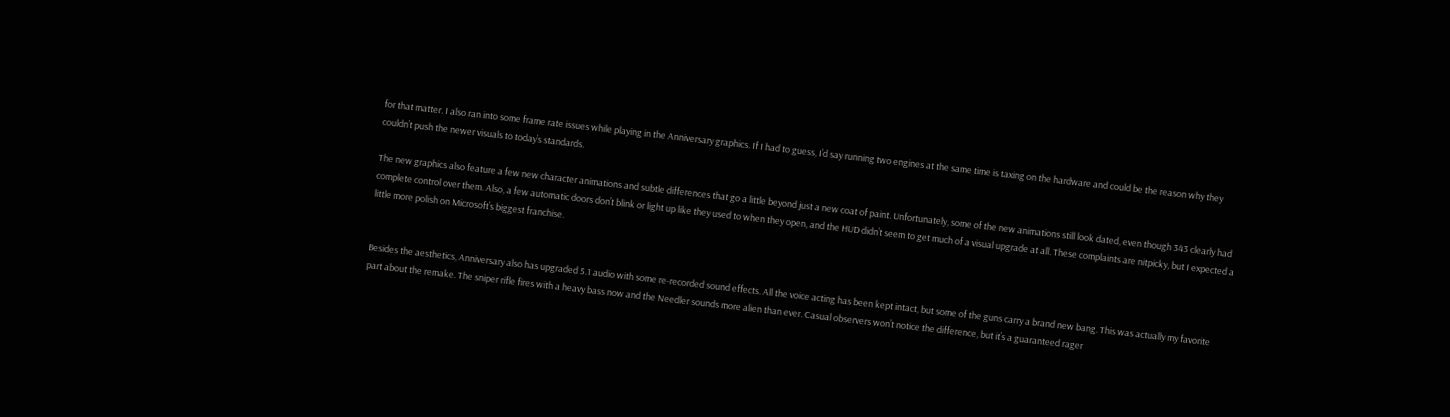for that matter. I also ran into some frame rate issues while playing in the Anniversary graphics. If I had to guess, I’d say running two engines at the same time is taxing on the hardware and could be the reason why they couldn’t push the newer visuals to today’s standards.

The new graphics also feature a few new character animations and subtle differences that go a little beyond just a new coat of paint. Unfortunately, some of the new animations still look dated, even though 343 clearly had complete control over them. Also, a few automatic doors don’t blink or light up like they used to when they open, and the HUD didn’t seem to get much of a visual upgrade at all. These complaints are nitpicky, but I expected a little more polish on Microsoft’s biggest franchise.


Besides the aesthetics, Anniversary also has upgraded 5.1 audio with some re-recorded sound effects. All the voice acting has been kept intact, but some of the guns carry a brand new bang. This was actually my favorite part about the remake. The sniper rifle fires with a heavy bass now and the Needler sounds more alien than ever. Casual observers won’t notice the difference, but it’s a guaranteed rager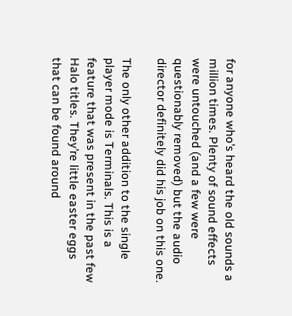for anyone who’s heard the old sounds a million times. Plenty of sound effects were untouched (and a few were questionably removed) but the audio director definitely did his job on this one.

The only other addition to the single player mode is Terminals. This is a feature that was present in the past few Halo titles. They’re little easter eggs that can be found around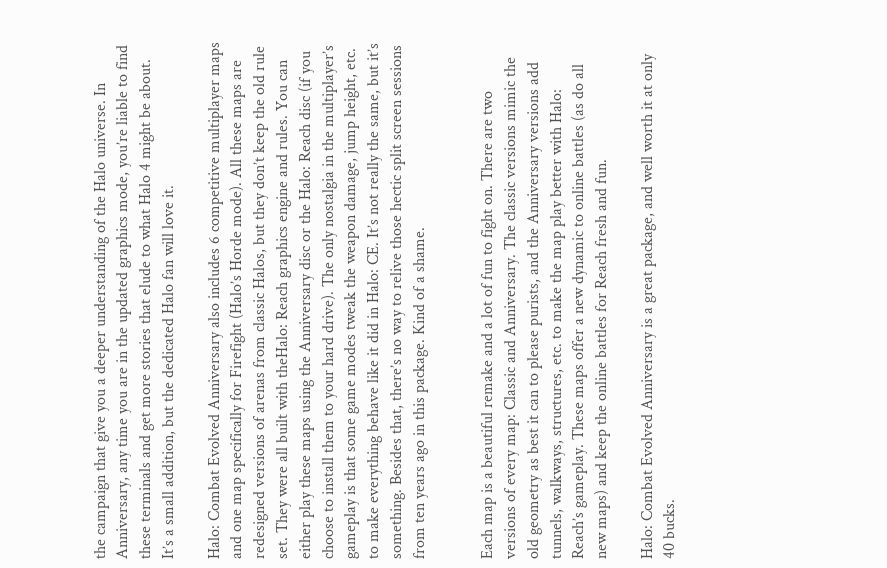the campaign that give you a deeper understanding of the Halo universe. In Anniversary, any time you are in the updated graphics mode, you’re liable to find these terminals and get more stories that elude to what Halo 4 might be about. It’s a small addition, but the dedicated Halo fan will love it.

Halo: Combat Evolved Anniversary also includes 6 competitive multiplayer maps and one map specifically for Firefight (Halo’s Horde mode). All these maps are redesigned versions of arenas from classic Halos, but they don’t keep the old rule set. They were all built with theHalo: Reach graphics engine and rules. You can either play these maps using the Anniversary disc or the Halo: Reach disc (if you choose to install them to your hard drive). The only nostalgia in the multiplayer’s gameplay is that some game modes tweak the weapon damage, jump height, etc. to make everything behave like it did in Halo: CE. It’s not really the same, but it’s something. Besides that, there’s no way to relive those hectic split screen sessions from ten years ago in this package. Kind of a shame.


Each map is a beautiful remake and a lot of fun to fight on. There are two versions of every map: Classic and Anniversary. The classic versions mimic the old geometry as best it can to please purists, and the Anniversary versions add tunnels, walkways, structures, etc. to make the map play better with Halo: Reach’s gameplay. These maps offer a new dynamic to online battles (as do all new maps) and keep the online battles for Reach fresh and fun.

Halo: Combat Evolved Anniversary is a great package, and well worth it at only 40 bucks.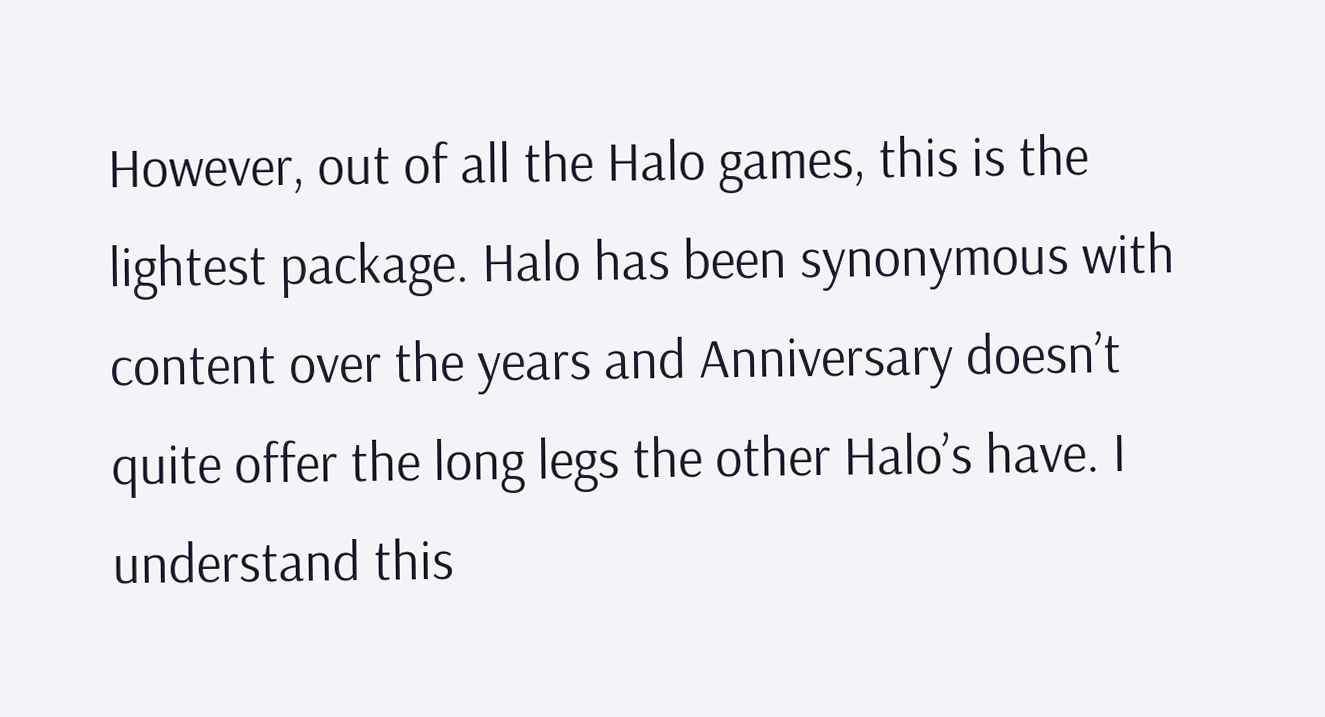However, out of all the Halo games, this is the lightest package. Halo has been synonymous with content over the years and Anniversary doesn’t quite offer the long legs the other Halo’s have. I understand this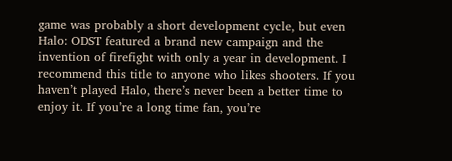game was probably a short development cycle, but even Halo: ODST featured a brand new campaign and the invention of firefight with only a year in development. I recommend this title to anyone who likes shooters. If you haven’t played Halo, there’s never been a better time to enjoy it. If you’re a long time fan, you’re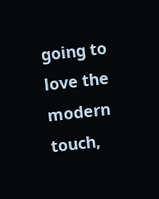going to love the modern touch,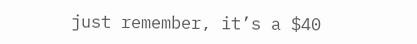just remember, it’s a $40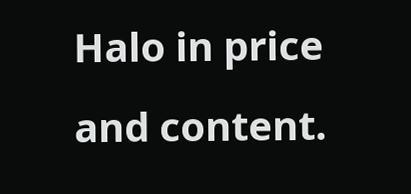Halo in price and content.